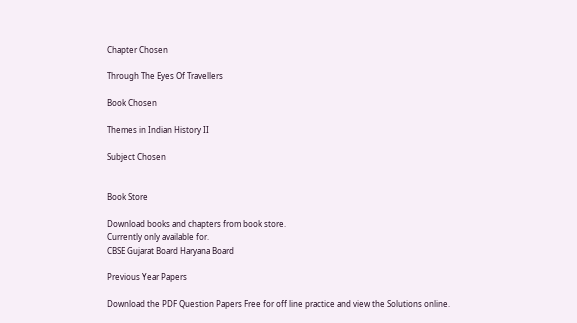Chapter Chosen

Through The Eyes Of Travellers

Book Chosen

Themes in Indian History II

Subject Chosen


Book Store

Download books and chapters from book store.
Currently only available for.
CBSE Gujarat Board Haryana Board

Previous Year Papers

Download the PDF Question Papers Free for off line practice and view the Solutions online.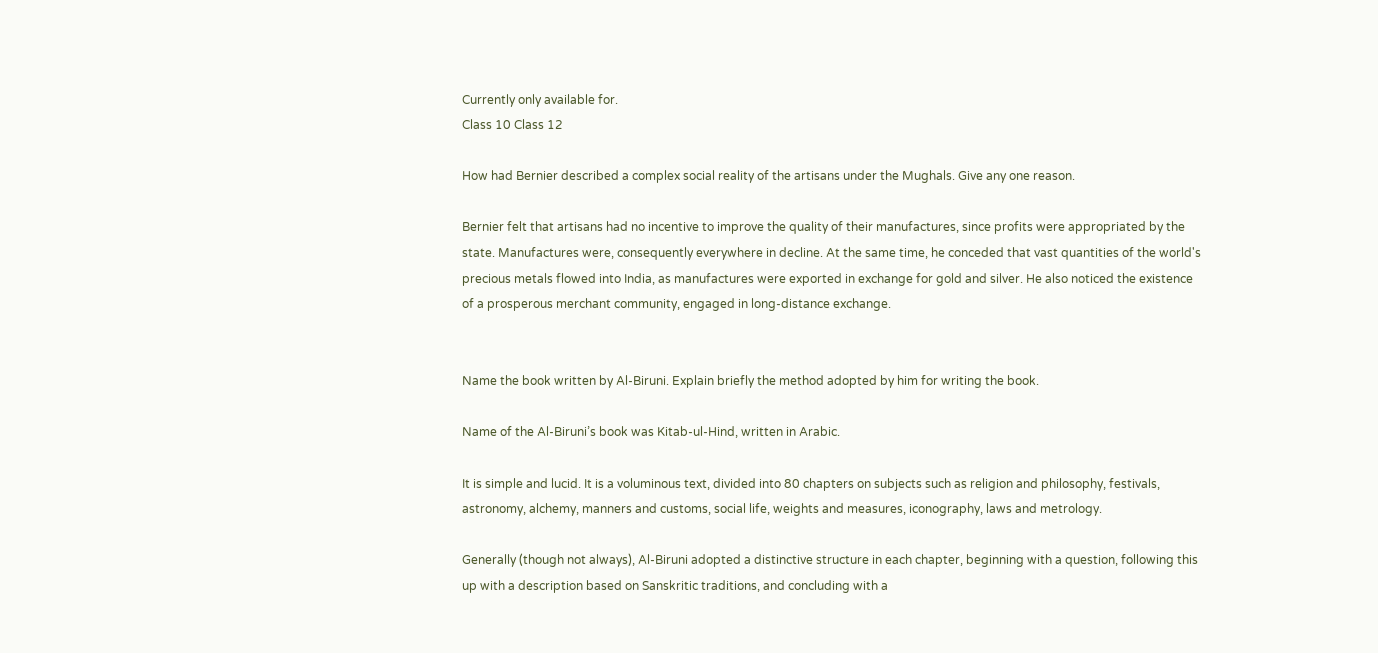Currently only available for.
Class 10 Class 12

How had Bernier described a complex social reality of the artisans under the Mughals. Give any one reason.

Bernier felt that artisans had no incentive to improve the quality of their manufactures, since profits were appropriated by the state. Manufactures were, consequently everywhere in decline. At the same time, he conceded that vast quantities of the world's precious metals flowed into India, as manufactures were exported in exchange for gold and silver. He also noticed the existence of a prosperous merchant community, engaged in long-distance exchange.


Name the book written by Al-Biruni. Explain briefly the method adopted by him for writing the book.

Name of the Al-Biruni’s book was Kitab-ul-Hind, written in Arabic.

It is simple and lucid. It is a voluminous text, divided into 80 chapters on subjects such as religion and philosophy, festivals, astronomy, alchemy, manners and customs, social life, weights and measures, iconography, laws and metrology.

Generally (though not always), Al-Biruni adopted a distinctive structure in each chapter, beginning with a question, following this up with a description based on Sanskritic traditions, and concluding with a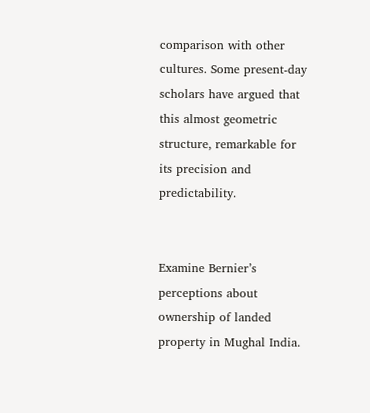comparison with other cultures. Some present-day scholars have argued that this almost geometric structure, remarkable for its precision and predictability.


Examine Bernier’s perceptions about ownership of landed property in Mughal India.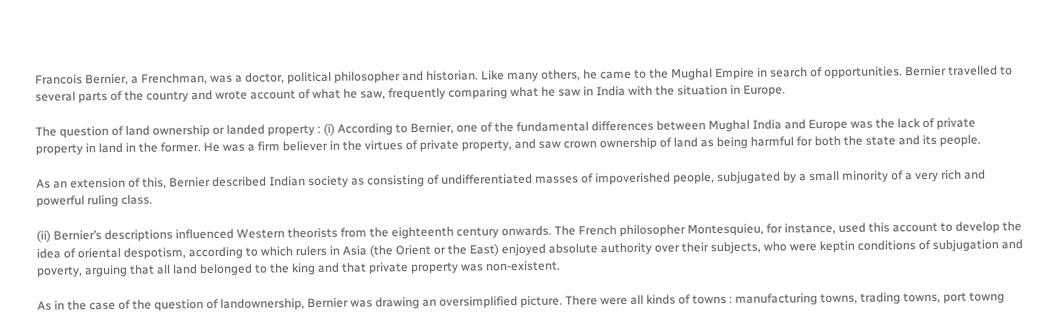Francois Bernier, a Frenchman, was a doctor, political philosopher and historian. Like many others, he came to the Mughal Empire in search of opportunities. Bernier travelled to several parts of the country and wrote account of what he saw, frequently comparing what he saw in India with the situation in Europe.

The question of land ownership or landed property : (i) According to Bernier, one of the fundamental differences between Mughal India and Europe was the lack of private property in land in the former. He was a firm believer in the virtues of private property, and saw crown ownership of land as being harmful for both the state and its people.

As an extension of this, Bernier described Indian society as consisting of undifferentiated masses of impoverished people, subjugated by a small minority of a very rich and powerful ruling class.

(ii) Bernier’s descriptions influenced Western theorists from the eighteenth century onwards. The French philosopher Montesquieu, for instance, used this account to develop the idea of oriental despotism, according to which rulers in Asia (the Orient or the East) enjoyed absolute authority over their subjects, who were keptin conditions of subjugation and poverty, arguing that all land belonged to the king and that private property was non-existent.

As in the case of the question of landownership, Bernier was drawing an oversimplified picture. There were all kinds of towns : manufacturing towns, trading towns, port towng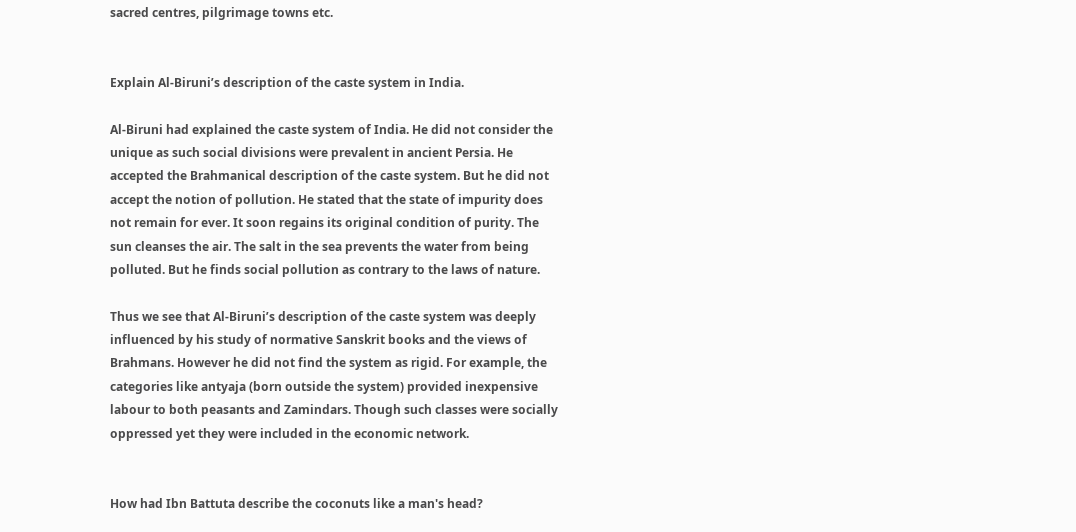sacred centres, pilgrimage towns etc.


Explain Al-Biruni’s description of the caste system in India.

Al-Biruni had explained the caste system of India. He did not consider the unique as such social divisions were prevalent in ancient Persia. He accepted the Brahmanical description of the caste system. But he did not accept the notion of pollution. He stated that the state of impurity does not remain for ever. It soon regains its original condition of purity. The sun cleanses the air. The salt in the sea prevents the water from being polluted. But he finds social pollution as contrary to the laws of nature.

Thus we see that Al-Biruni’s description of the caste system was deeply influenced by his study of normative Sanskrit books and the views of Brahmans. However he did not find the system as rigid. For example, the categories like antyaja (born outside the system) provided inexpensive labour to both peasants and Zamindars. Though such classes were socially oppressed yet they were included in the economic network.


How had Ibn Battuta describe the coconuts like a man's head?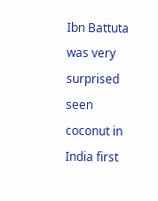Ibn Battuta was very surprised seen coconut in India first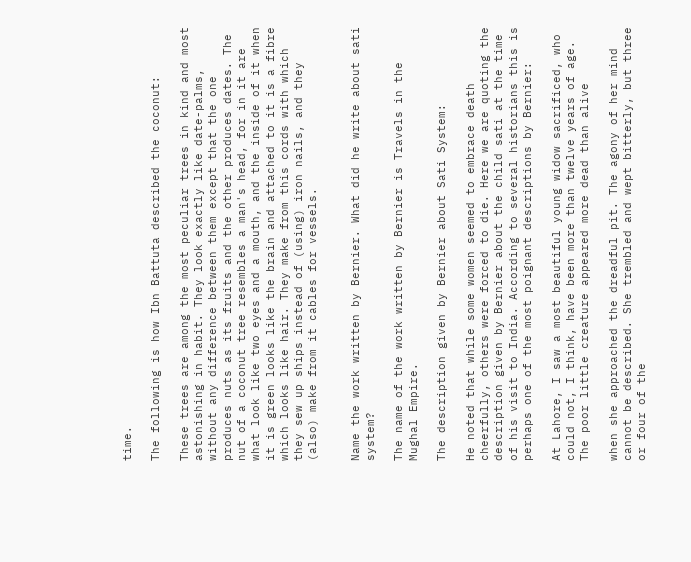time.

The following is how Ibn Battuta described the coconut:

These trees are among the most peculiar trees in kind and most astonishing in habit. They look exactly like date-palms, without any difference between them except that the one produces nuts as its fruits and the other produces dates. The nut of a coconut tree resembles a man's head, for in it are what look like two eyes and a mouth, and the inside of it when it is green looks like the brain and attached to it is a fibre which looks like hair. They make from this cords with which they sew up ships instead of (using) iron nails, and they (also) make from it cables for vessels.


Name the work written by Bernier. What did he write about sati system?

The name of the work written by Bernier is Travels in the Mughal Empire.

The description given by Bernier about Sati System:

He noted that while some women seemed to embrace death cheerfully, others were forced to die. Here we are quoting the description given by Bernier about the child sati at the time of his visit to India. According to several historians this is perhaps one of the most poignant descriptions by Bernier:

At Lahore, I saw a most beautiful young widow sacrificed, who could not, I think, have been more than twelve years of age. The poor little creature appeared more dead than alive

when she approached the dreadful pit. The agony of her mind cannot be described. She trembled and wept bitterly, but three or four of the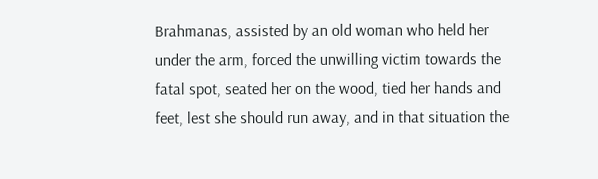Brahmanas, assisted by an old woman who held her under the arm, forced the unwilling victim towards the fatal spot, seated her on the wood, tied her hands and feet, lest she should run away, and in that situation the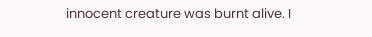innocent creature was burnt alive. I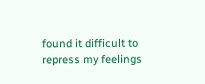found it difficult to repress my feelings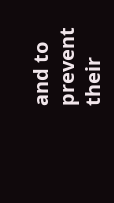and to prevent their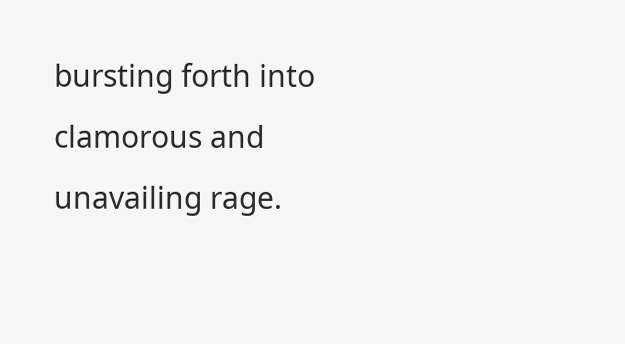bursting forth into clamorous and unavailing rage.